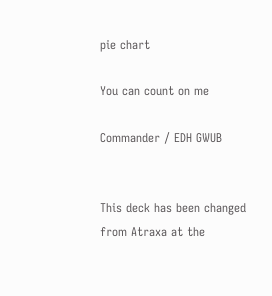pie chart

You can count on me

Commander / EDH GWUB


This deck has been changed from Atraxa at the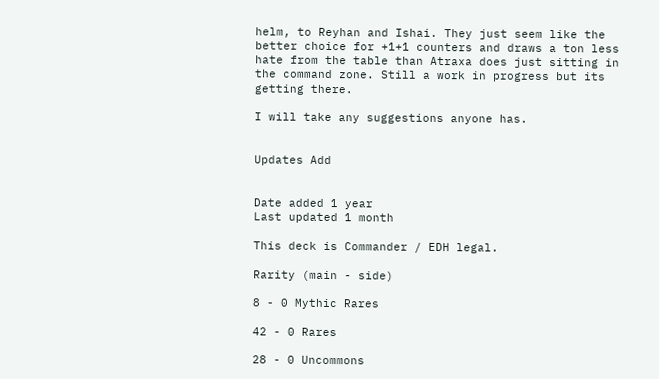helm, to Reyhan and Ishai. They just seem like the better choice for +1+1 counters and draws a ton less hate from the table than Atraxa does just sitting in the command zone. Still a work in progress but its getting there.

I will take any suggestions anyone has.


Updates Add


Date added 1 year
Last updated 1 month

This deck is Commander / EDH legal.

Rarity (main - side)

8 - 0 Mythic Rares

42 - 0 Rares

28 - 0 Uncommons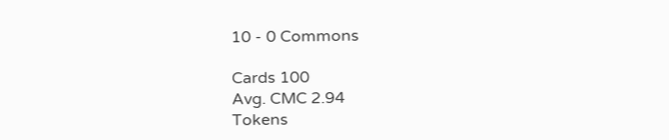10 - 0 Commons

Cards 100
Avg. CMC 2.94
Tokens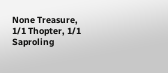None Treasure, 1/1 Thopter, 1/1 Saproling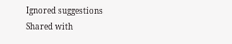Ignored suggestions
Shared with